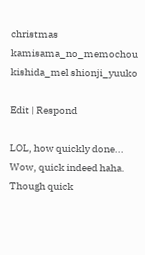christmas kamisama_no_memochou kishida_mel shionji_yuuko

Edit | Respond

LOL, how quickly done...
Wow, quick indeed haha.
Though quick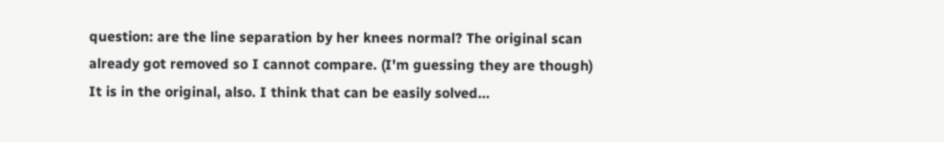question: are the line separation by her knees normal? The original scan already got removed so I cannot compare. (I'm guessing they are though)
It is in the original, also. I think that can be easily solved...